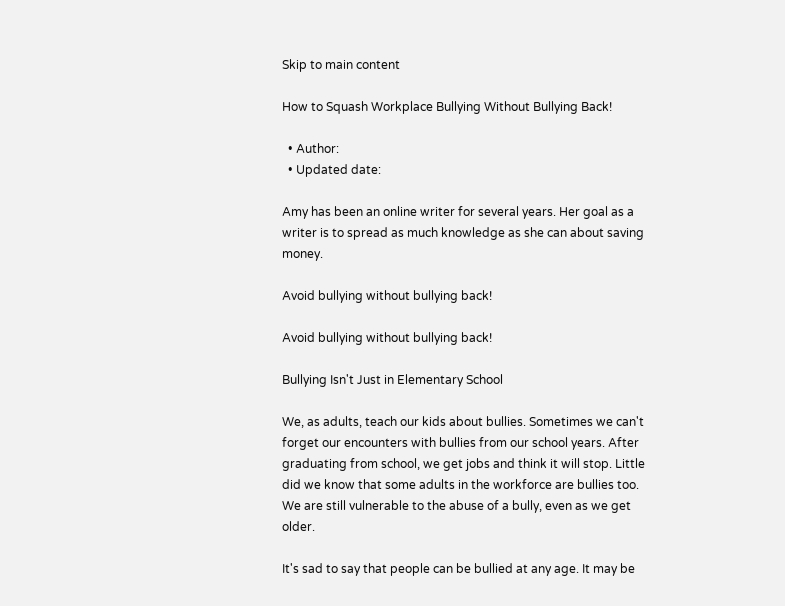Skip to main content

How to Squash Workplace Bullying Without Bullying Back!

  • Author:
  • Updated date:

Amy has been an online writer for several years. Her goal as a writer is to spread as much knowledge as she can about saving money.

Avoid bullying without bullying back!

Avoid bullying without bullying back!

Bullying Isn't Just in Elementary School

We, as adults, teach our kids about bullies. Sometimes we can't forget our encounters with bullies from our school years. After graduating from school, we get jobs and think it will stop. Little did we know that some adults in the workforce are bullies too. We are still vulnerable to the abuse of a bully, even as we get older.

It's sad to say that people can be bullied at any age. It may be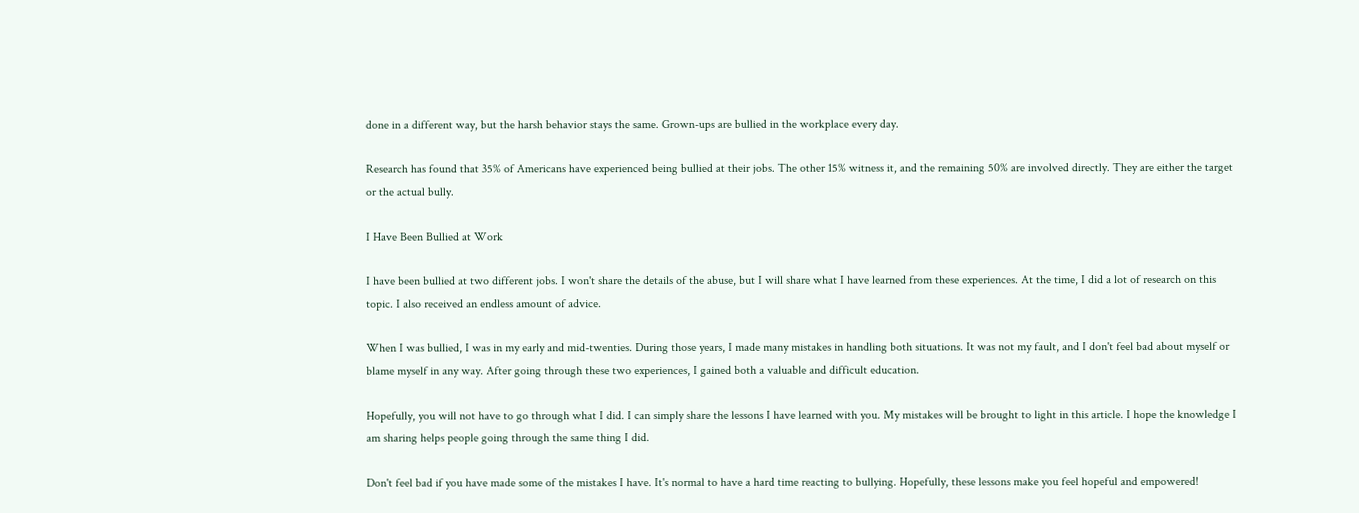done in a different way, but the harsh behavior stays the same. Grown-ups are bullied in the workplace every day.

Research has found that 35% of Americans have experienced being bullied at their jobs. The other 15% witness it, and the remaining 50% are involved directly. They are either the target or the actual bully.

I Have Been Bullied at Work

I have been bullied at two different jobs. I won't share the details of the abuse, but I will share what I have learned from these experiences. At the time, I did a lot of research on this topic. I also received an endless amount of advice.

When I was bullied, I was in my early and mid-twenties. During those years, I made many mistakes in handling both situations. It was not my fault, and I don't feel bad about myself or blame myself in any way. After going through these two experiences, I gained both a valuable and difficult education.

Hopefully, you will not have to go through what I did. I can simply share the lessons I have learned with you. My mistakes will be brought to light in this article. I hope the knowledge I am sharing helps people going through the same thing I did.

Don't feel bad if you have made some of the mistakes I have. It's normal to have a hard time reacting to bullying. Hopefully, these lessons make you feel hopeful and empowered!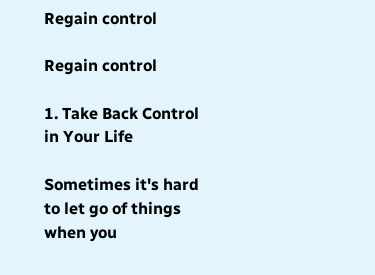Regain control

Regain control

1. Take Back Control in Your Life

Sometimes it's hard to let go of things when you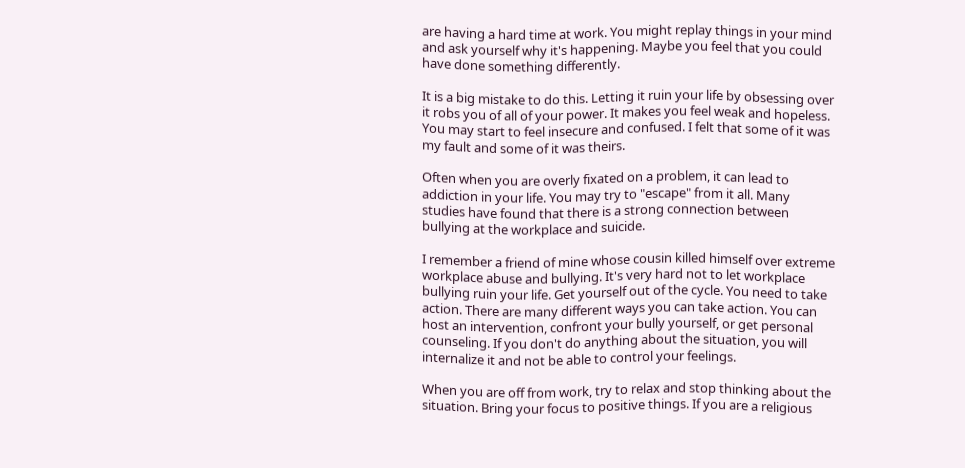are having a hard time at work. You might replay things in your mind and ask yourself why it's happening. Maybe you feel that you could have done something differently.

It is a big mistake to do this. Letting it ruin your life by obsessing over it robs you of all of your power. It makes you feel weak and hopeless. You may start to feel insecure and confused. I felt that some of it was my fault and some of it was theirs.

Often when you are overly fixated on a problem, it can lead to addiction in your life. You may try to "escape" from it all. Many studies have found that there is a strong connection between bullying at the workplace and suicide.

I remember a friend of mine whose cousin killed himself over extreme workplace abuse and bullying. It's very hard not to let workplace bullying ruin your life. Get yourself out of the cycle. You need to take action. There are many different ways you can take action. You can host an intervention, confront your bully yourself, or get personal counseling. If you don't do anything about the situation, you will internalize it and not be able to control your feelings.

When you are off from work, try to relax and stop thinking about the situation. Bring your focus to positive things. If you are a religious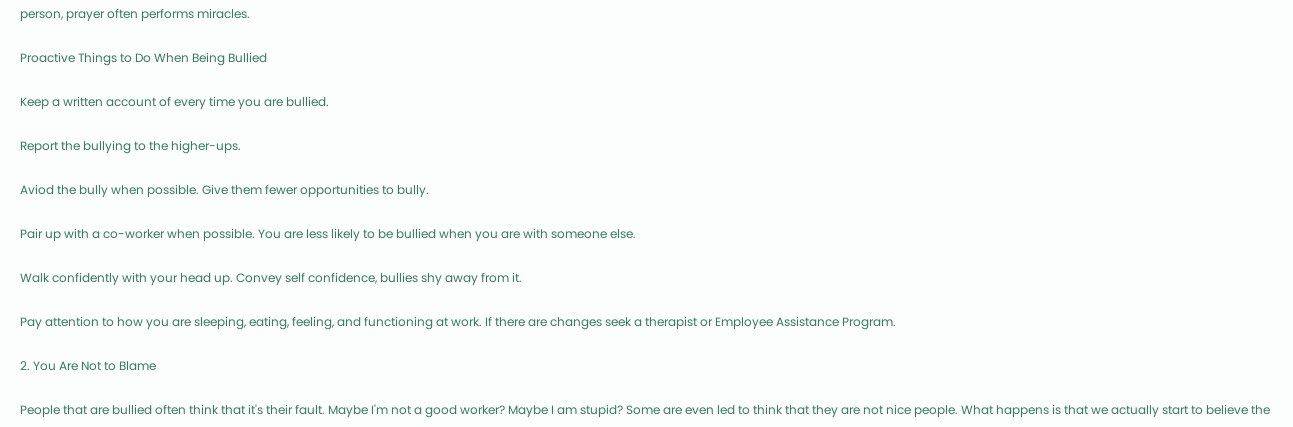person, prayer often performs miracles.

Proactive Things to Do When Being Bullied

Keep a written account of every time you are bullied.

Report the bullying to the higher-ups.

Aviod the bully when possible. Give them fewer opportunities to bully.

Pair up with a co-worker when possible. You are less likely to be bullied when you are with someone else.

Walk confidently with your head up. Convey self confidence, bullies shy away from it.

Pay attention to how you are sleeping, eating, feeling, and functioning at work. If there are changes seek a therapist or Employee Assistance Program.

2. You Are Not to Blame

People that are bullied often think that it's their fault. Maybe I'm not a good worker? Maybe I am stupid? Some are even led to think that they are not nice people. What happens is that we actually start to believe the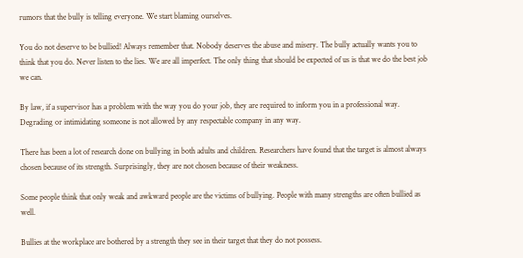rumors that the bully is telling everyone. We start blaming ourselves.

You do not deserve to be bullied! Always remember that. Nobody deserves the abuse and misery. The bully actually wants you to think that you do. Never listen to the lies. We are all imperfect. The only thing that should be expected of us is that we do the best job we can.

By law, if a supervisor has a problem with the way you do your job, they are required to inform you in a professional way. Degrading or intimidating someone is not allowed by any respectable company in any way.

There has been a lot of research done on bullying in both adults and children. Researchers have found that the target is almost always chosen because of its strength. Surprisingly, they are not chosen because of their weakness.

Some people think that only weak and awkward people are the victims of bullying. People with many strengths are often bullied as well.

Bullies at the workplace are bothered by a strength they see in their target that they do not possess.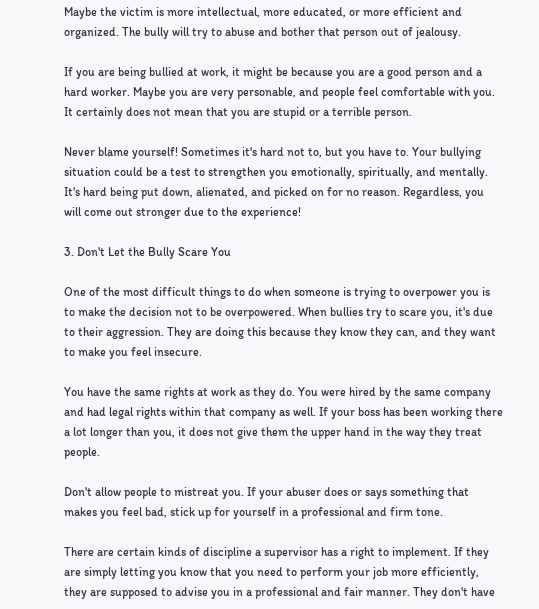Maybe the victim is more intellectual, more educated, or more efficient and organized. The bully will try to abuse and bother that person out of jealousy.

If you are being bullied at work, it might be because you are a good person and a hard worker. Maybe you are very personable, and people feel comfortable with you. It certainly does not mean that you are stupid or a terrible person.

Never blame yourself! Sometimes it's hard not to, but you have to. Your bullying situation could be a test to strengthen you emotionally, spiritually, and mentally. It's hard being put down, alienated, and picked on for no reason. Regardless, you will come out stronger due to the experience!

3. Don't Let the Bully Scare You

One of the most difficult things to do when someone is trying to overpower you is to make the decision not to be overpowered. When bullies try to scare you, it's due to their aggression. They are doing this because they know they can, and they want to make you feel insecure.

You have the same rights at work as they do. You were hired by the same company and had legal rights within that company as well. If your boss has been working there a lot longer than you, it does not give them the upper hand in the way they treat people.

Don't allow people to mistreat you. If your abuser does or says something that makes you feel bad, stick up for yourself in a professional and firm tone.

There are certain kinds of discipline a supervisor has a right to implement. If they are simply letting you know that you need to perform your job more efficiently, they are supposed to advise you in a professional and fair manner. They don't have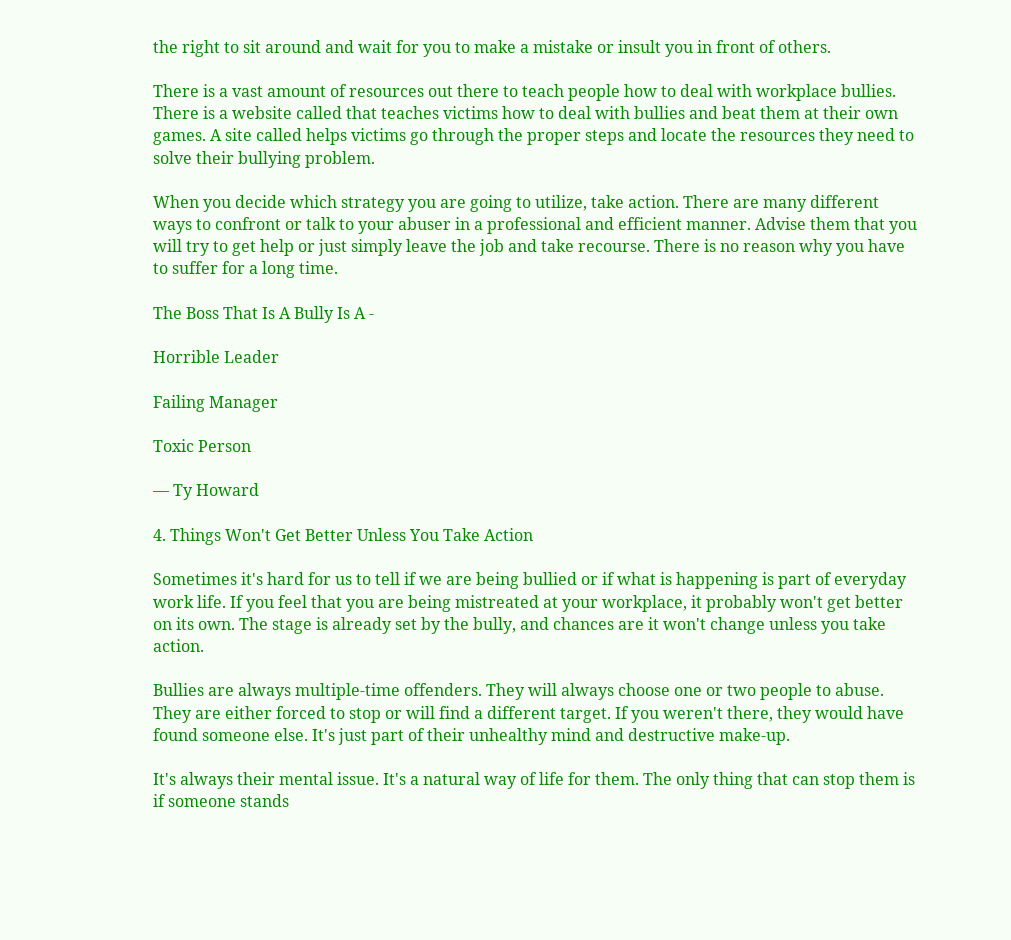the right to sit around and wait for you to make a mistake or insult you in front of others.

There is a vast amount of resources out there to teach people how to deal with workplace bullies. There is a website called that teaches victims how to deal with bullies and beat them at their own games. A site called helps victims go through the proper steps and locate the resources they need to solve their bullying problem.

When you decide which strategy you are going to utilize, take action. There are many different ways to confront or talk to your abuser in a professional and efficient manner. Advise them that you will try to get help or just simply leave the job and take recourse. There is no reason why you have to suffer for a long time.

The Boss That Is A Bully Is A -

Horrible Leader

Failing Manager

Toxic Person

— Ty Howard

4. Things Won't Get Better Unless You Take Action

Sometimes it's hard for us to tell if we are being bullied or if what is happening is part of everyday work life. If you feel that you are being mistreated at your workplace, it probably won't get better on its own. The stage is already set by the bully, and chances are it won't change unless you take action.

Bullies are always multiple-time offenders. They will always choose one or two people to abuse. They are either forced to stop or will find a different target. If you weren't there, they would have found someone else. It's just part of their unhealthy mind and destructive make-up.

It's always their mental issue. It's a natural way of life for them. The only thing that can stop them is if someone stands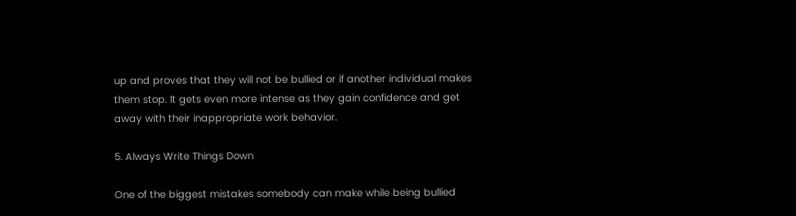up and proves that they will not be bullied or if another individual makes them stop. It gets even more intense as they gain confidence and get away with their inappropriate work behavior.

5. Always Write Things Down

One of the biggest mistakes somebody can make while being bullied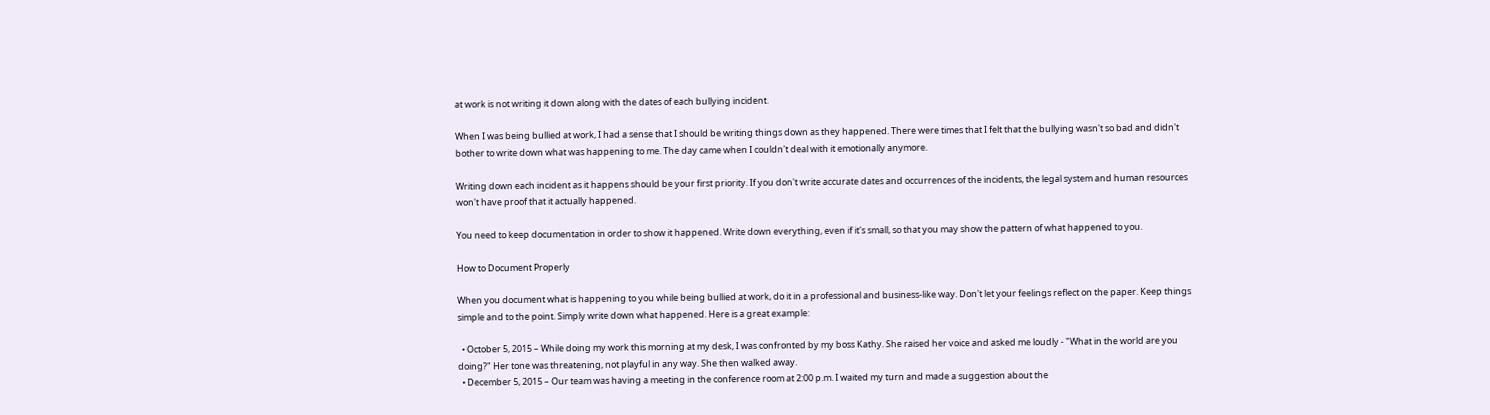at work is not writing it down along with the dates of each bullying incident.

When I was being bullied at work, I had a sense that I should be writing things down as they happened. There were times that I felt that the bullying wasn't so bad and didn't bother to write down what was happening to me. The day came when I couldn't deal with it emotionally anymore.

Writing down each incident as it happens should be your first priority. If you don't write accurate dates and occurrences of the incidents, the legal system and human resources won't have proof that it actually happened.

You need to keep documentation in order to show it happened. Write down everything, even if it's small, so that you may show the pattern of what happened to you.

How to Document Properly

When you document what is happening to you while being bullied at work, do it in a professional and business-like way. Don't let your feelings reflect on the paper. Keep things simple and to the point. Simply write down what happened. Here is a great example:

  • October 5, 2015 – While doing my work this morning at my desk, I was confronted by my boss Kathy. She raised her voice and asked me loudly - "What in the world are you doing?" Her tone was threatening, not playful in any way. She then walked away.
  • December 5, 2015 – Our team was having a meeting in the conference room at 2:00 p.m. I waited my turn and made a suggestion about the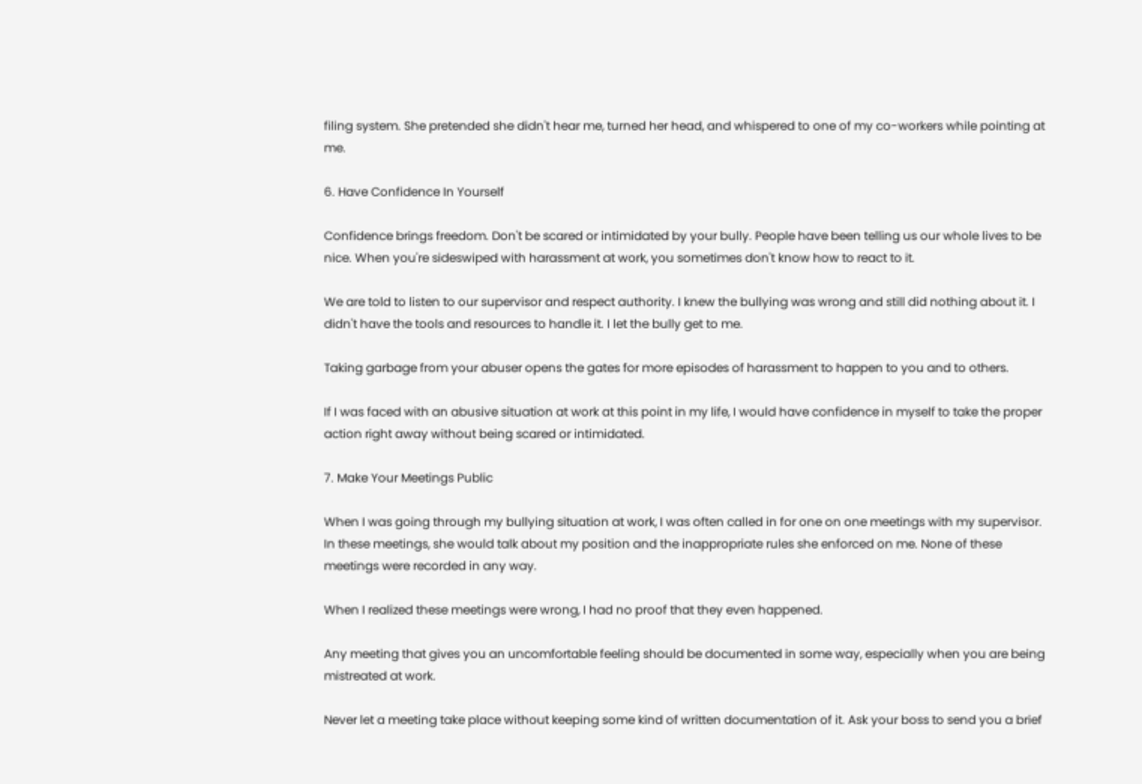filing system. She pretended she didn't hear me, turned her head, and whispered to one of my co-workers while pointing at me.

6. Have Confidence In Yourself

Confidence brings freedom. Don't be scared or intimidated by your bully. People have been telling us our whole lives to be nice. When you're sideswiped with harassment at work, you sometimes don't know how to react to it.

We are told to listen to our supervisor and respect authority. I knew the bullying was wrong and still did nothing about it. I didn't have the tools and resources to handle it. I let the bully get to me.

Taking garbage from your abuser opens the gates for more episodes of harassment to happen to you and to others.

If I was faced with an abusive situation at work at this point in my life, I would have confidence in myself to take the proper action right away without being scared or intimidated.

7. Make Your Meetings Public

When I was going through my bullying situation at work, I was often called in for one on one meetings with my supervisor. In these meetings, she would talk about my position and the inappropriate rules she enforced on me. None of these meetings were recorded in any way.

When I realized these meetings were wrong, I had no proof that they even happened.

Any meeting that gives you an uncomfortable feeling should be documented in some way, especially when you are being mistreated at work.

Never let a meeting take place without keeping some kind of written documentation of it. Ask your boss to send you a brief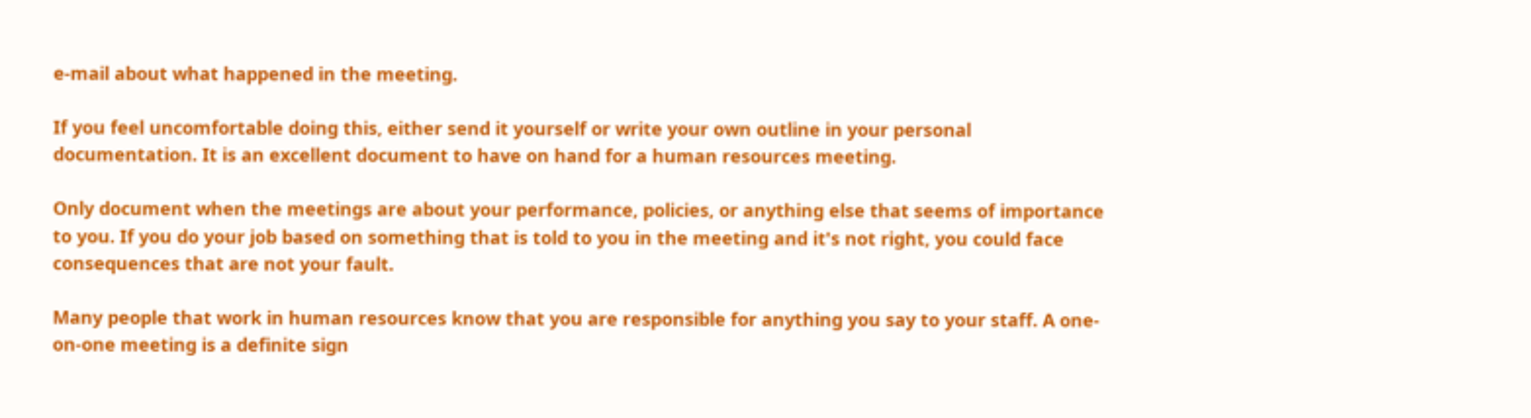e-mail about what happened in the meeting.

If you feel uncomfortable doing this, either send it yourself or write your own outline in your personal documentation. It is an excellent document to have on hand for a human resources meeting.

Only document when the meetings are about your performance, policies, or anything else that seems of importance to you. If you do your job based on something that is told to you in the meeting and it's not right, you could face consequences that are not your fault.

Many people that work in human resources know that you are responsible for anything you say to your staff. A one-on-one meeting is a definite sign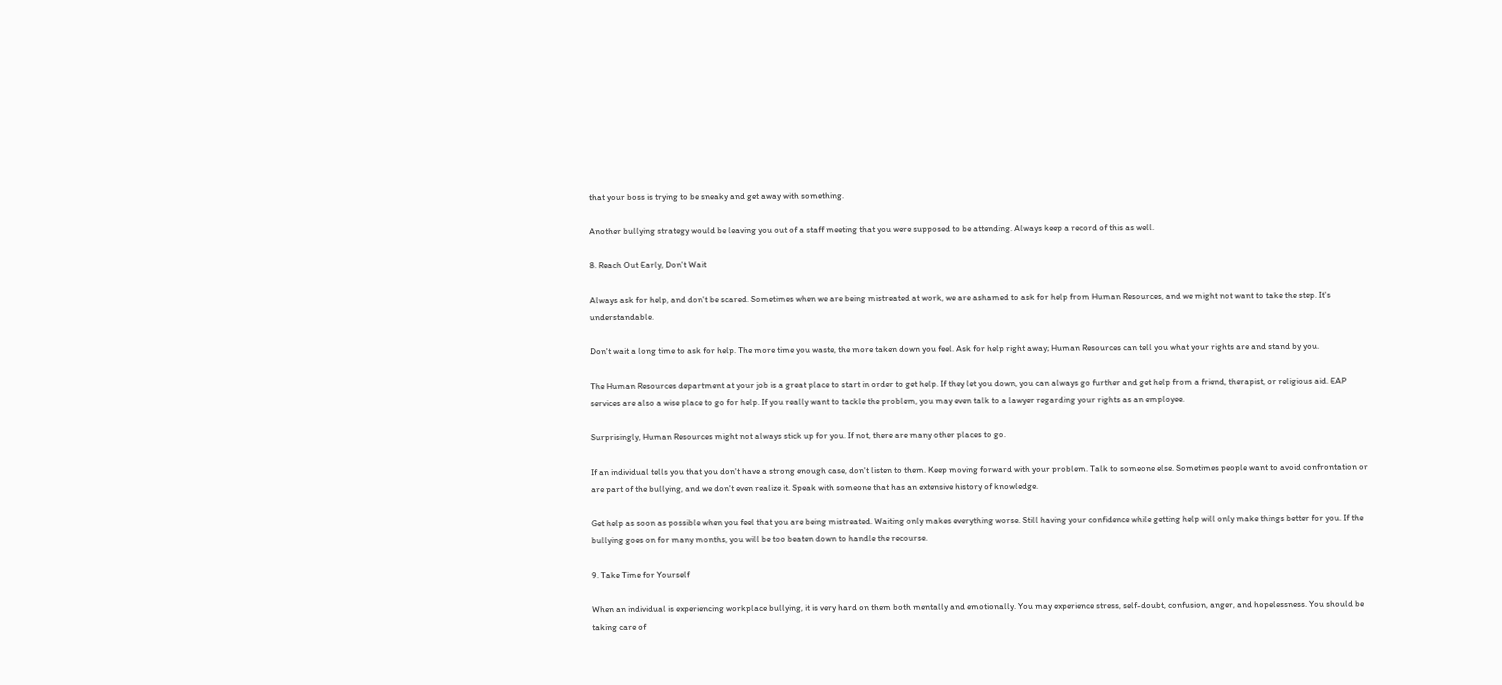that your boss is trying to be sneaky and get away with something.

Another bullying strategy would be leaving you out of a staff meeting that you were supposed to be attending. Always keep a record of this as well.

8. Reach Out Early, Don't Wait

Always ask for help, and don't be scared. Sometimes when we are being mistreated at work, we are ashamed to ask for help from Human Resources, and we might not want to take the step. It's understandable.

Don't wait a long time to ask for help. The more time you waste, the more taken down you feel. Ask for help right away; Human Resources can tell you what your rights are and stand by you.

The Human Resources department at your job is a great place to start in order to get help. If they let you down, you can always go further and get help from a friend, therapist, or religious aid. EAP services are also a wise place to go for help. If you really want to tackle the problem, you may even talk to a lawyer regarding your rights as an employee.

Surprisingly, Human Resources might not always stick up for you. If not, there are many other places to go.

If an individual tells you that you don't have a strong enough case, don't listen to them. Keep moving forward with your problem. Talk to someone else. Sometimes people want to avoid confrontation or are part of the bullying, and we don't even realize it. Speak with someone that has an extensive history of knowledge.

Get help as soon as possible when you feel that you are being mistreated. Waiting only makes everything worse. Still having your confidence while getting help will only make things better for you. If the bullying goes on for many months, you will be too beaten down to handle the recourse.

9. Take Time for Yourself

When an individual is experiencing workplace bullying, it is very hard on them both mentally and emotionally. You may experience stress, self-doubt, confusion, anger, and hopelessness. You should be taking care of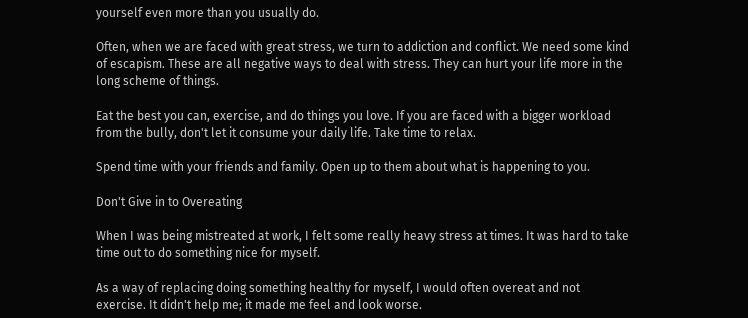yourself even more than you usually do.

Often, when we are faced with great stress, we turn to addiction and conflict. We need some kind of escapism. These are all negative ways to deal with stress. They can hurt your life more in the long scheme of things.

Eat the best you can, exercise, and do things you love. If you are faced with a bigger workload from the bully, don't let it consume your daily life. Take time to relax.

Spend time with your friends and family. Open up to them about what is happening to you.

Don't Give in to Overeating

When I was being mistreated at work, I felt some really heavy stress at times. It was hard to take time out to do something nice for myself.

As a way of replacing doing something healthy for myself, I would often overeat and not exercise. It didn't help me; it made me feel and look worse.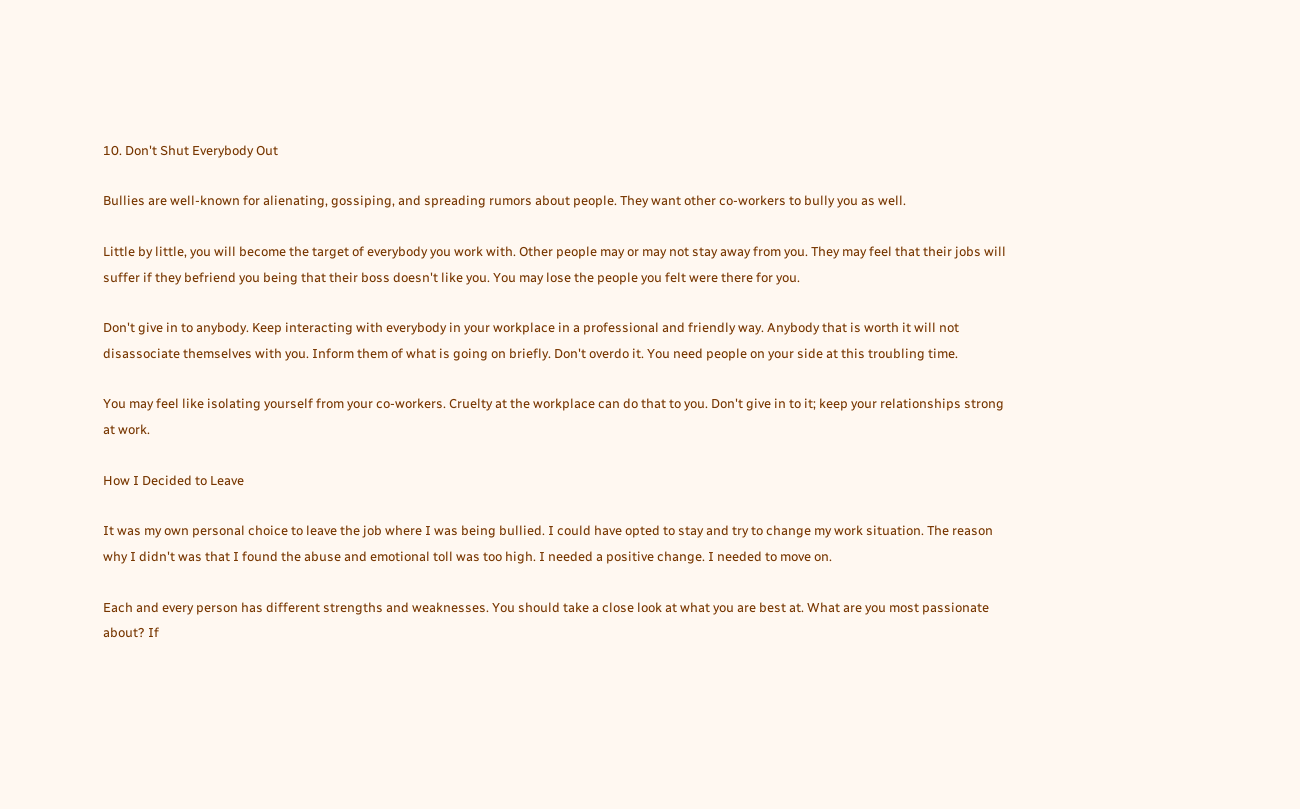10. Don't Shut Everybody Out

Bullies are well-known for alienating, gossiping, and spreading rumors about people. They want other co-workers to bully you as well.

Little by little, you will become the target of everybody you work with. Other people may or may not stay away from you. They may feel that their jobs will suffer if they befriend you being that their boss doesn't like you. You may lose the people you felt were there for you.

Don't give in to anybody. Keep interacting with everybody in your workplace in a professional and friendly way. Anybody that is worth it will not disassociate themselves with you. Inform them of what is going on briefly. Don't overdo it. You need people on your side at this troubling time.

You may feel like isolating yourself from your co-workers. Cruelty at the workplace can do that to you. Don't give in to it; keep your relationships strong at work.

How I Decided to Leave

It was my own personal choice to leave the job where I was being bullied. I could have opted to stay and try to change my work situation. The reason why I didn't was that I found the abuse and emotional toll was too high. I needed a positive change. I needed to move on.

Each and every person has different strengths and weaknesses. You should take a close look at what you are best at. What are you most passionate about? If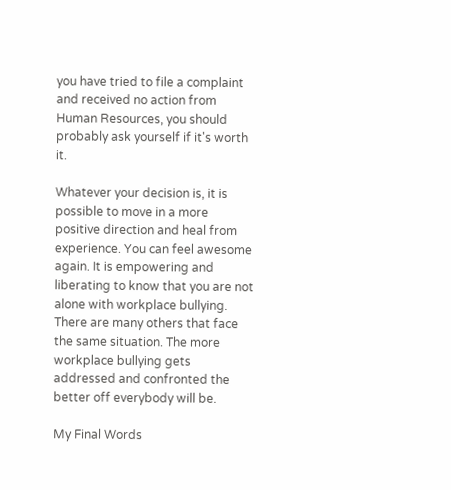you have tried to file a complaint and received no action from Human Resources, you should probably ask yourself if it's worth it.

Whatever your decision is, it is possible to move in a more positive direction and heal from experience. You can feel awesome again. It is empowering and liberating to know that you are not alone with workplace bullying. There are many others that face the same situation. The more workplace bullying gets addressed and confronted the better off everybody will be.

My Final Words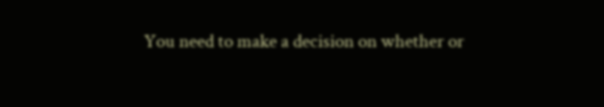You need to make a decision on whether or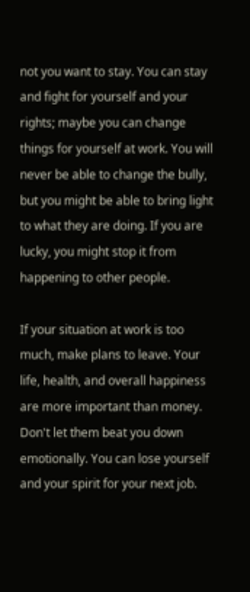not you want to stay. You can stay and fight for yourself and your rights; maybe you can change things for yourself at work. You will never be able to change the bully, but you might be able to bring light to what they are doing. If you are lucky, you might stop it from happening to other people.

If your situation at work is too much, make plans to leave. Your life, health, and overall happiness are more important than money. Don't let them beat you down emotionally. You can lose yourself and your spirit for your next job.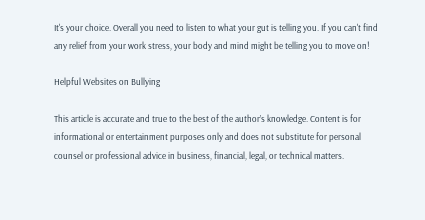It's your choice. Overall you need to listen to what your gut is telling you. If you can't find any relief from your work stress, your body and mind might be telling you to move on!

Helpful Websites on Bullying

This article is accurate and true to the best of the author’s knowledge. Content is for informational or entertainment purposes only and does not substitute for personal counsel or professional advice in business, financial, legal, or technical matters.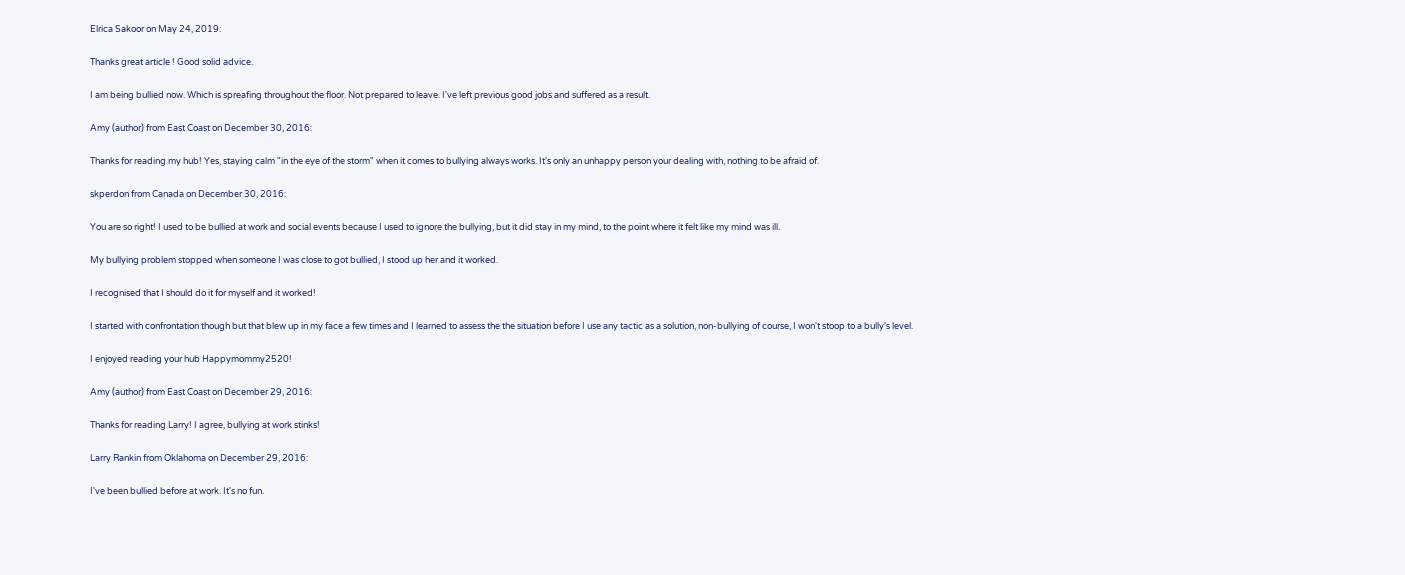Elrica Sakoor on May 24, 2019:

Thanks great article ! Good solid advice.

I am being bullied now. Which is spreafing throughout the floor. Not prepared to leave. I've left previous good jobs and suffered as a result.

Amy (author) from East Coast on December 30, 2016:

Thanks for reading my hub! Yes, staying calm "in the eye of the storm" when it comes to bullying always works. It's only an unhappy person your dealing with, nothing to be afraid of.

skperdon from Canada on December 30, 2016:

You are so right! I used to be bullied at work and social events because I used to ignore the bullying, but it did stay in my mind, to the point where it felt like my mind was ill.

My bullying problem stopped when someone I was close to got bullied, I stood up her and it worked.

I recognised that I should do it for myself and it worked!

I started with confrontation though but that blew up in my face a few times and I learned to assess the the situation before I use any tactic as a solution, non-bullying of course, I won't stoop to a bully's level.

I enjoyed reading your hub Happymommy2520!

Amy (author) from East Coast on December 29, 2016:

Thanks for reading Larry! I agree, bullying at work stinks!

Larry Rankin from Oklahoma on December 29, 2016:

I've been bullied before at work. It's no fun.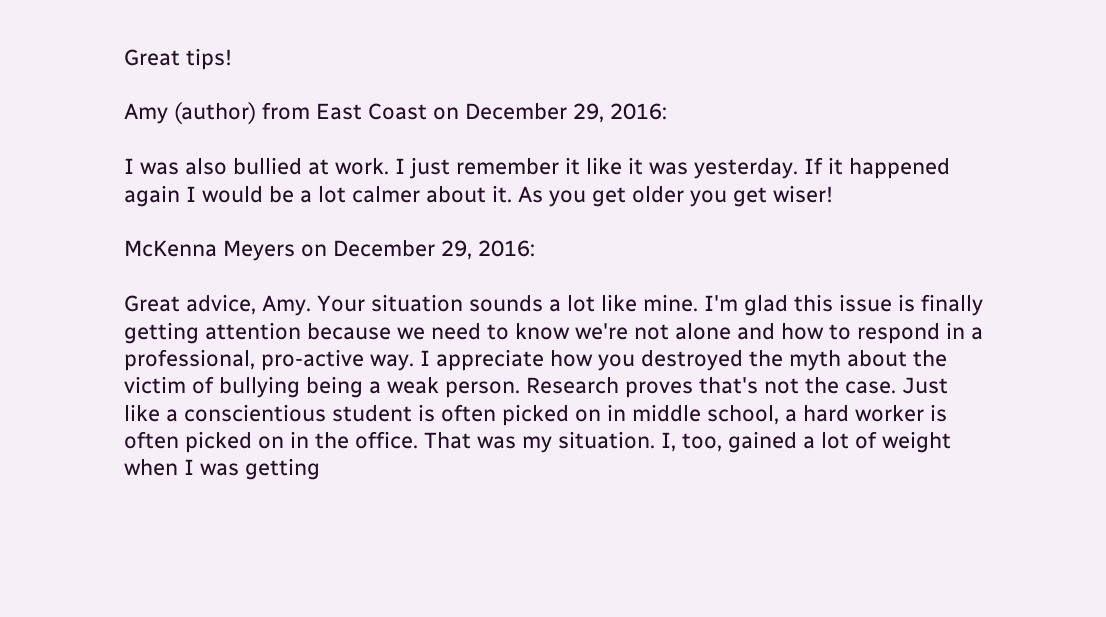Great tips!

Amy (author) from East Coast on December 29, 2016:

I was also bullied at work. I just remember it like it was yesterday. If it happened again I would be a lot calmer about it. As you get older you get wiser!

McKenna Meyers on December 29, 2016:

Great advice, Amy. Your situation sounds a lot like mine. I'm glad this issue is finally getting attention because we need to know we're not alone and how to respond in a professional, pro-active way. I appreciate how you destroyed the myth about the victim of bullying being a weak person. Research proves that's not the case. Just like a conscientious student is often picked on in middle school, a hard worker is often picked on in the office. That was my situation. I, too, gained a lot of weight when I was getting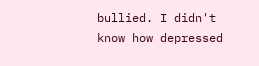bullied. I didn't know how depressed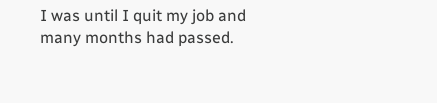I was until I quit my job and many months had passed.